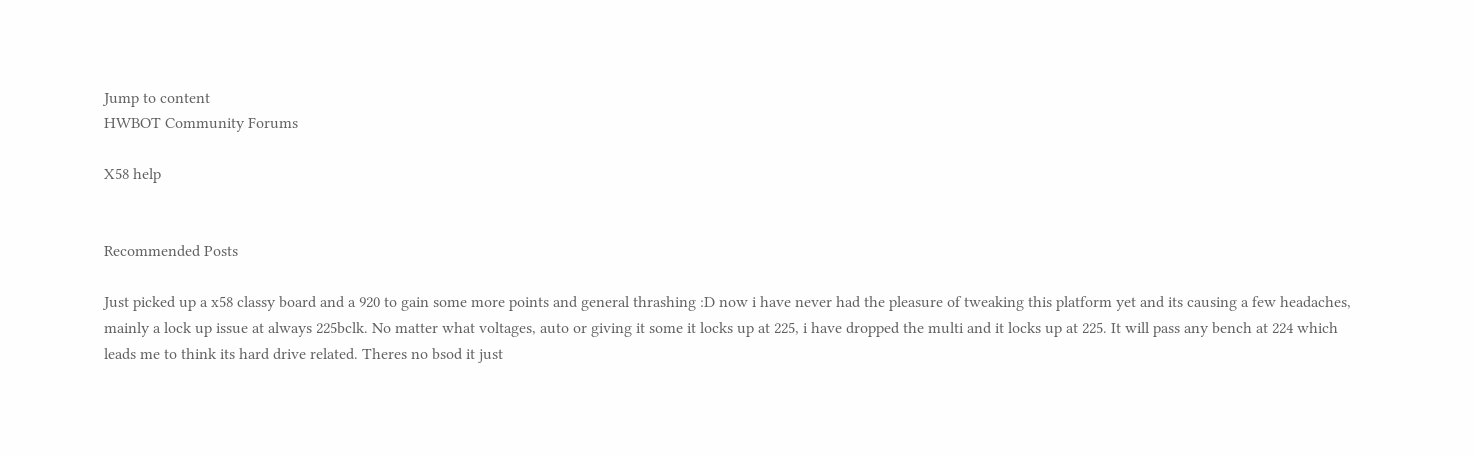Jump to content
HWBOT Community Forums

X58 help


Recommended Posts

Just picked up a x58 classy board and a 920 to gain some more points and general thrashing :D now i have never had the pleasure of tweaking this platform yet and its causing a few headaches, mainly a lock up issue at always 225bclk. No matter what voltages, auto or giving it some it locks up at 225, i have dropped the multi and it locks up at 225. It will pass any bench at 224 which leads me to think its hard drive related. Theres no bsod it just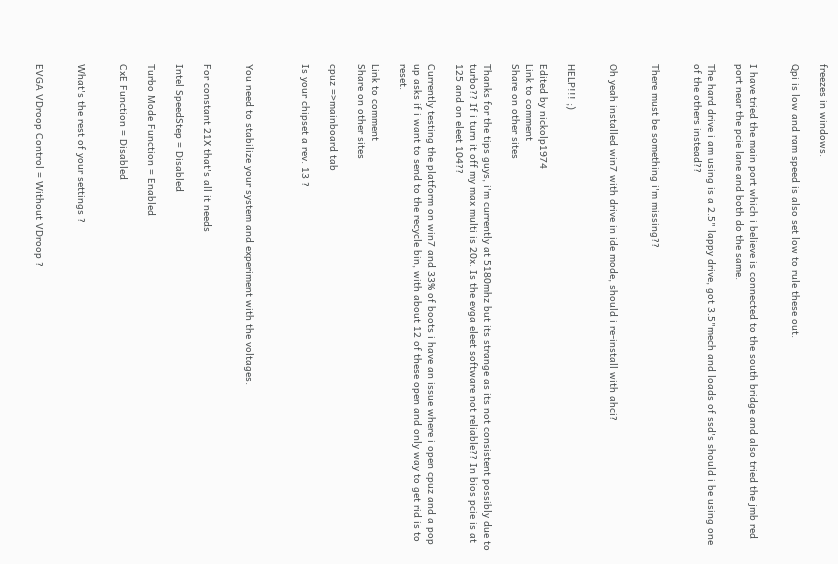freezes in windows.

Qpi is low and ram speed is also set low to rule these out.


I have tried the main port which i believe is connected to the south bridge and also tried the jmb red port near the pcie lane and both do the same.

The hard drive i am using is a 2.5" lappy drive, got 3.5"mech and loads of ssd's should i be using one of the others instead??


There must be something i'm missing??


Oh yeah installed win7 with drive in ide mode, should i re-install with ahci?


HELP!!! ;)

Edited by nickolp1974
Link to comment
Share on other sites

Thanks for the tips guys, i'm currently at 5180mhz but its strange as its not consistent possibly due to turbo?? If i turn it off my max multi is 20x. Is the evga eleet software not reliable?? In bios pcie is at 125 and on eleet 104??

Currently testing the platform on win7 and 33% of boots i have an issue where i open cpuz and a pop up asks if i want to send to the recycle bin, with about 12 of these open and only way to get rid is to reset.

Link to comment
Share on other sites

cpuz =>mainboard tab

Is your chipset a rev. 13 ?



You need to stabilize your system and experiment with the voltages.


For constant 21X that's all it needs

Intel SpeedStep = Disabled

Turbo Mode Function = Enabled

CxE Function = Disabled


What's the rest of your settings ?


EVGA VDroop Control = Without VDroop ?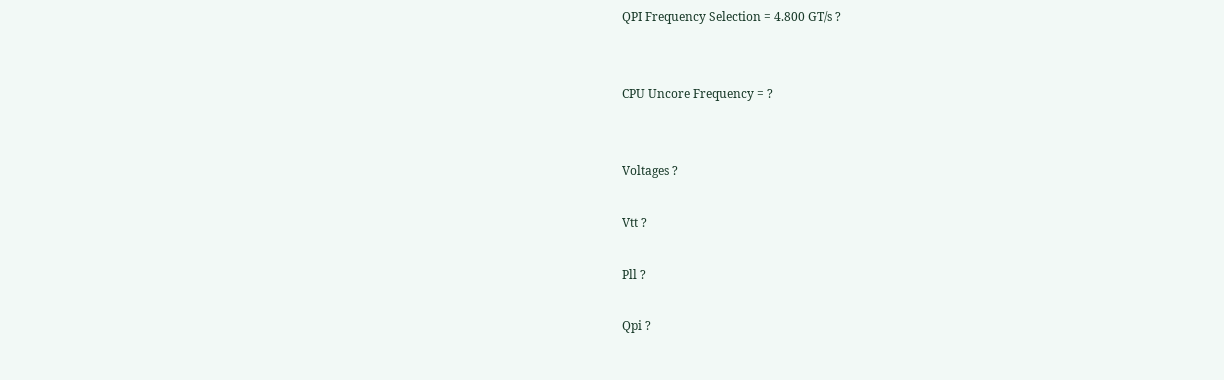QPI Frequency Selection = 4.800 GT/s ?


CPU Uncore Frequency = ?


Voltages ?

Vtt ?

Pll ?

Qpi ?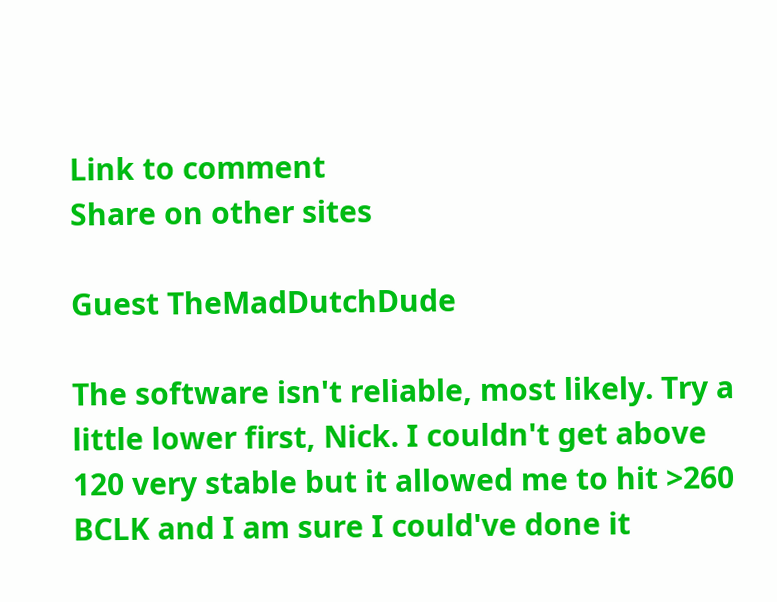Link to comment
Share on other sites

Guest TheMadDutchDude

The software isn't reliable, most likely. Try a little lower first, Nick. I couldn't get above 120 very stable but it allowed me to hit >260 BCLK and I am sure I could've done it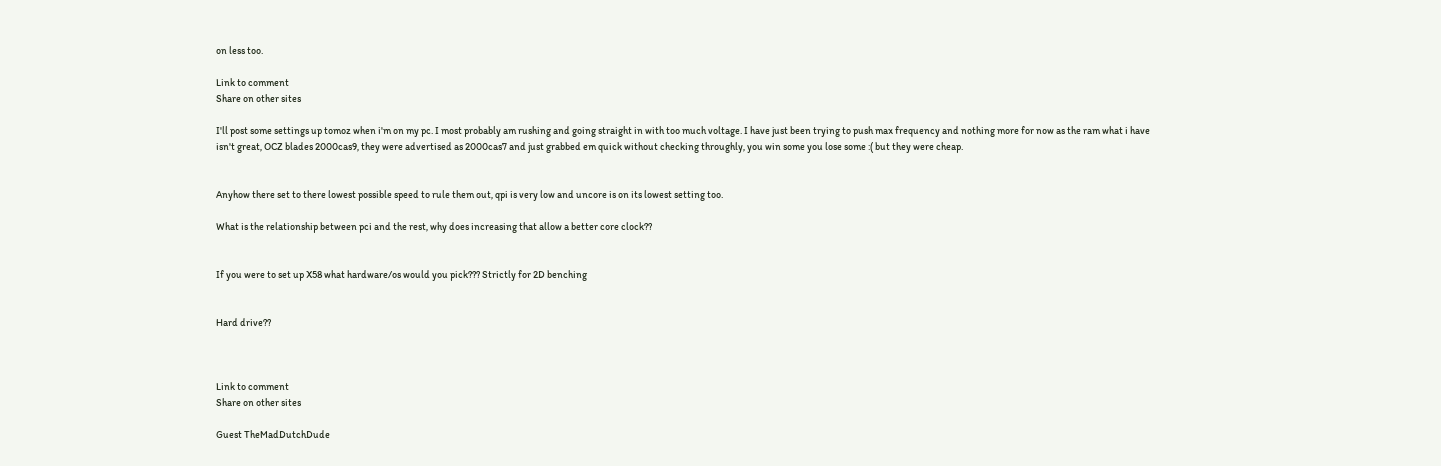on less too.

Link to comment
Share on other sites

I'll post some settings up tomoz when i'm on my pc. I most probably am rushing and going straight in with too much voltage. I have just been trying to push max frequency and nothing more for now as the ram what i have isn't great, OCZ blades 2000cas9, they were advertised as 2000cas7 and just grabbed em quick without checking throughly, you win some you lose some :( but they were cheap.


Anyhow there set to there lowest possible speed to rule them out, qpi is very low and uncore is on its lowest setting too.

What is the relationship between pci and the rest, why does increasing that allow a better core clock??


If you were to set up X58 what hardware/os would you pick??? Strictly for 2D benching


Hard drive??



Link to comment
Share on other sites

Guest TheMadDutchDude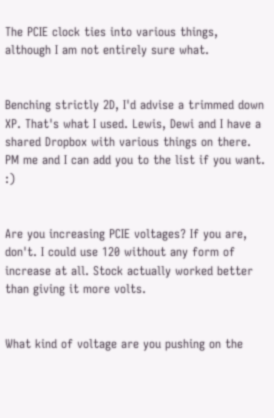The PCIE clock ties into various things, although I am not entirely sure what.


Benching strictly 2D, I'd advise a trimmed down XP. That's what I used. Lewis, Dewi and I have a shared Dropbox with various things on there. PM me and I can add you to the list if you want. :)


Are you increasing PCIE voltages? If you are, don't. I could use 120 without any form of increase at all. Stock actually worked better than giving it more volts.


What kind of voltage are you pushing on the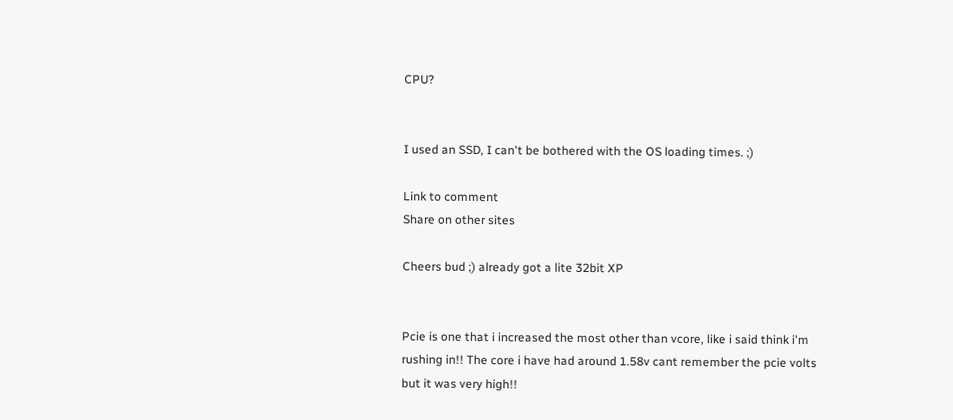CPU?


I used an SSD, I can't be bothered with the OS loading times. ;)

Link to comment
Share on other sites

Cheers bud ;) already got a lite 32bit XP


Pcie is one that i increased the most other than vcore, like i said think i'm rushing in!! The core i have had around 1.58v cant remember the pcie volts but it was very high!!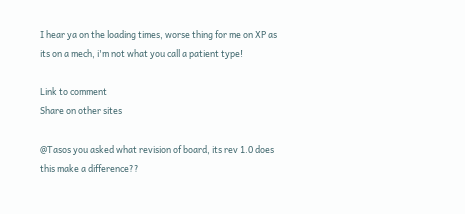I hear ya on the loading times, worse thing for me on XP as its on a mech, i'm not what you call a patient type!

Link to comment
Share on other sites

@Tasos you asked what revision of board, its rev 1.0 does this make a difference??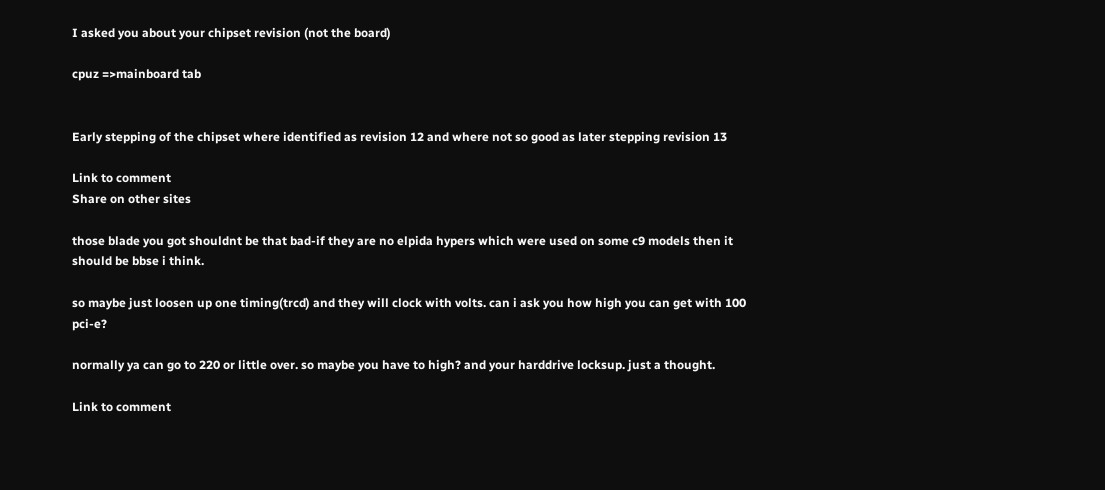I asked you about your chipset revision (not the board)

cpuz =>mainboard tab


Early stepping of the chipset where identified as revision 12 and where not so good as later stepping revision 13

Link to comment
Share on other sites

those blade you got shouldnt be that bad-if they are no elpida hypers which were used on some c9 models then it should be bbse i think.

so maybe just loosen up one timing(trcd) and they will clock with volts. can i ask you how high you can get with 100 pci-e?

normally ya can go to 220 or little over. so maybe you have to high? and your harddrive locksup. just a thought.

Link to comment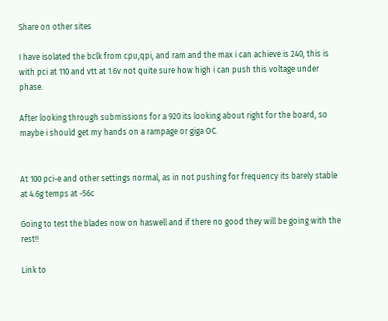Share on other sites

I have isolated the bclk from cpu,qpi, and ram and the max i can achieve is 240, this is with pci at 110 and vtt at 1.6v not quite sure how high i can push this voltage under phase.

After looking through submissions for a 920 its looking about right for the board, so maybe i should get my hands on a rampage or giga OC.


At 100 pci-e and other settings normal, as in not pushing for frequency its barely stable at 4.6g temps at -56c

Going to test the blades now on haswell and if there no good they will be going with the rest!!

Link to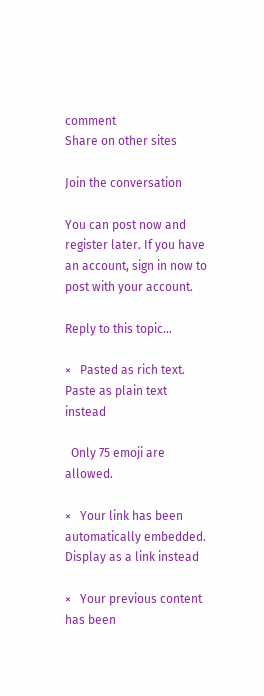comment
Share on other sites

Join the conversation

You can post now and register later. If you have an account, sign in now to post with your account.

Reply to this topic...

×   Pasted as rich text.   Paste as plain text instead

  Only 75 emoji are allowed.

×   Your link has been automatically embedded.   Display as a link instead

×   Your previous content has been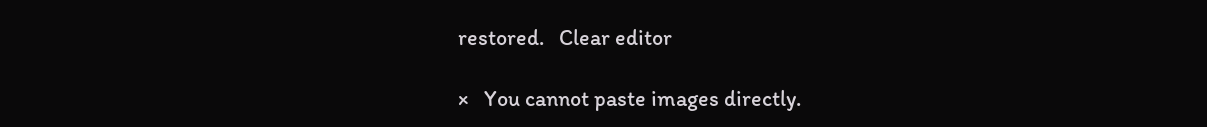restored.   Clear editor

×   You cannot paste images directly.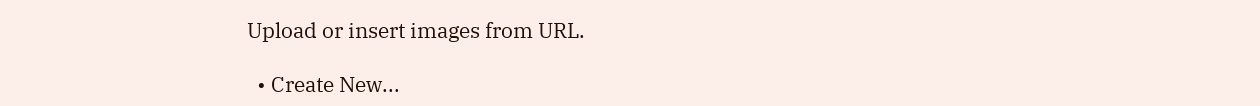Upload or insert images from URL.

  • Create New...